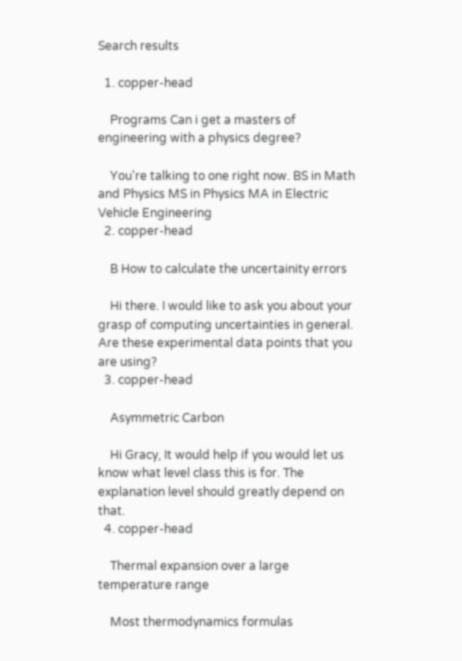Search results

  1. copper-head

    Programs Can i get a masters of engineering with a physics degree?

    You're talking to one right now. BS in Math and Physics MS in Physics MA in Electric Vehicle Engineering
  2. copper-head

    B How to calculate the uncertainity errors

    Hi there. I would like to ask you about your grasp of computing uncertainties in general. Are these experimental data points that you are using?
  3. copper-head

    Asymmetric Carbon

    Hi Gracy, It would help if you would let us know what level class this is for. The explanation level should greatly depend on that.
  4. copper-head

    Thermal expansion over a large temperature range

    Most thermodynamics formulas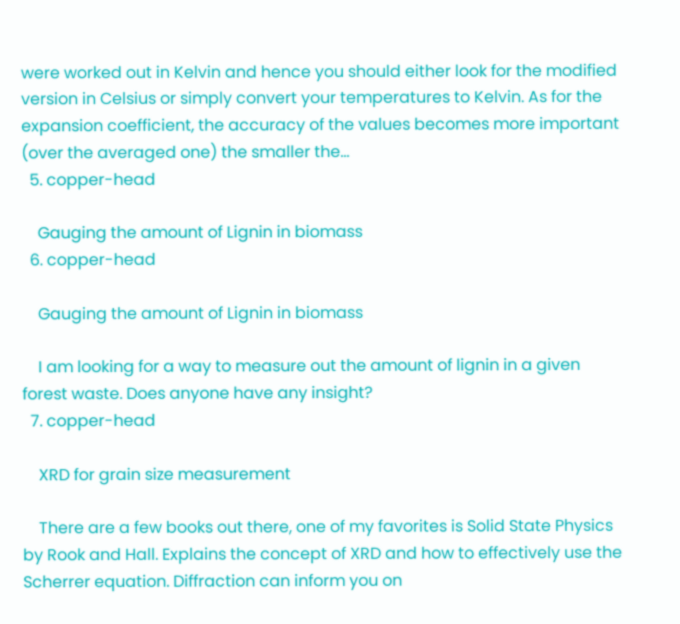were worked out in Kelvin and hence you should either look for the modified version in Celsius or simply convert your temperatures to Kelvin. As for the expansion coefficient, the accuracy of the values becomes more important (over the averaged one) the smaller the...
  5. copper-head

    Gauging the amount of Lignin in biomass
  6. copper-head

    Gauging the amount of Lignin in biomass

    I am looking for a way to measure out the amount of lignin in a given forest waste. Does anyone have any insight?
  7. copper-head

    XRD for grain size measurement

    There are a few books out there, one of my favorites is Solid State Physics by Rook and Hall. Explains the concept of XRD and how to effectively use the Scherrer equation. Diffraction can inform you on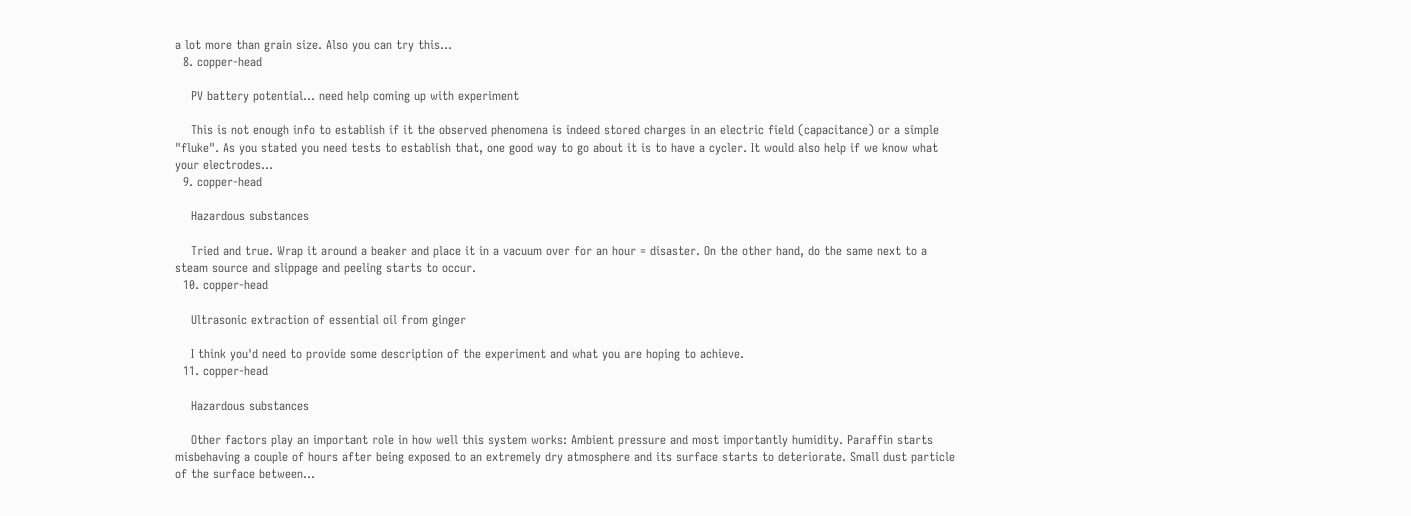a lot more than grain size. Also you can try this...
  8. copper-head

    PV battery potential... need help coming up with experiment

    This is not enough info to establish if it the observed phenomena is indeed stored charges in an electric field (capacitance) or a simple "fluke". As you stated you need tests to establish that, one good way to go about it is to have a cycler. It would also help if we know what your electrodes...
  9. copper-head

    Hazardous substances

    Tried and true. Wrap it around a beaker and place it in a vacuum over for an hour = disaster. On the other hand, do the same next to a steam source and slippage and peeling starts to occur.
  10. copper-head

    Ultrasonic extraction of essential oil from ginger

    I think you'd need to provide some description of the experiment and what you are hoping to achieve.
  11. copper-head

    Hazardous substances

    Other factors play an important role in how well this system works: Ambient pressure and most importantly humidity. Paraffin starts misbehaving a couple of hours after being exposed to an extremely dry atmosphere and its surface starts to deteriorate. Small dust particle of the surface between...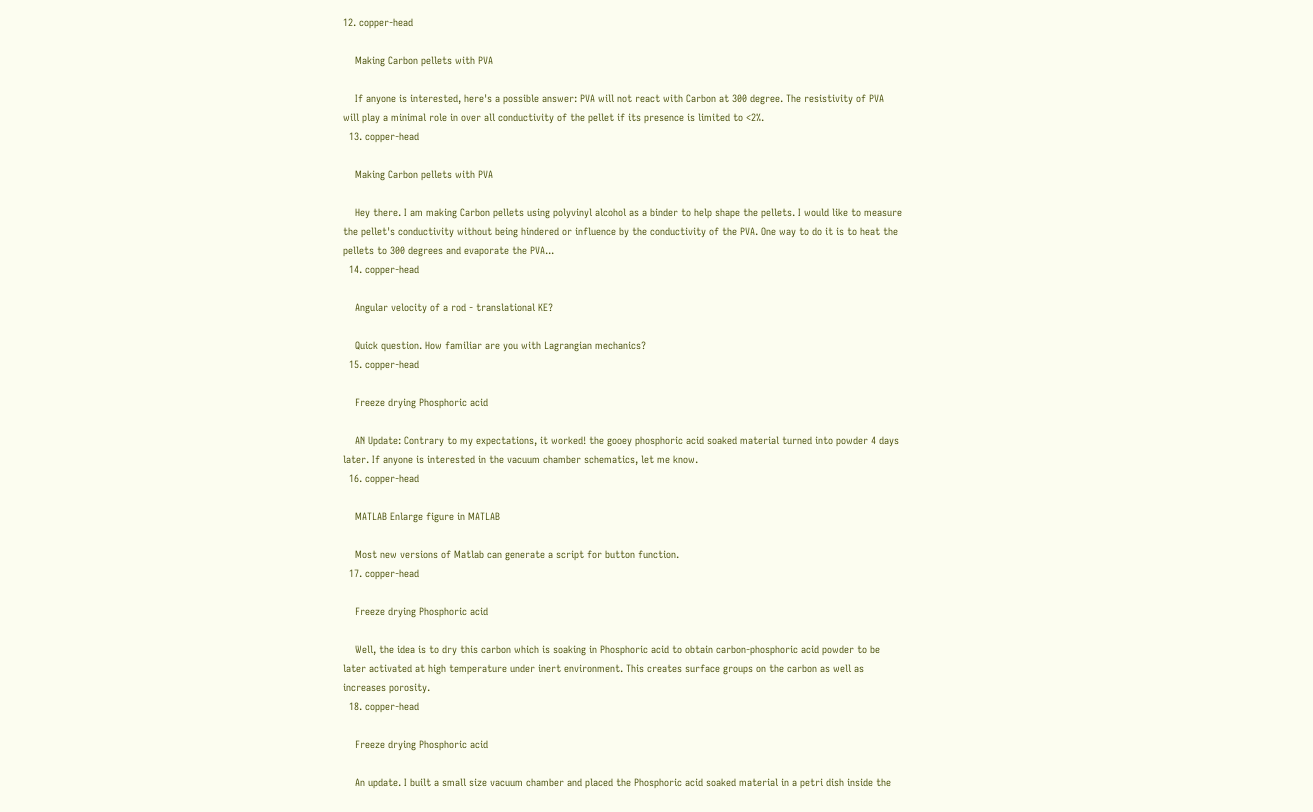12. copper-head

    Making Carbon pellets with PVA

    If anyone is interested, here's a possible answer: PVA will not react with Carbon at 300 degree. The resistivity of PVA will play a minimal role in over all conductivity of the pellet if its presence is limited to <2%.
  13. copper-head

    Making Carbon pellets with PVA

    Hey there. I am making Carbon pellets using polyvinyl alcohol as a binder to help shape the pellets. I would like to measure the pellet's conductivity without being hindered or influence by the conductivity of the PVA. One way to do it is to heat the pellets to 300 degrees and evaporate the PVA...
  14. copper-head

    Angular velocity of a rod - translational KE?

    Quick question. How familiar are you with Lagrangian mechanics?
  15. copper-head

    Freeze drying Phosphoric acid

    AN Update: Contrary to my expectations, it worked! the gooey phosphoric acid soaked material turned into powder 4 days later. If anyone is interested in the vacuum chamber schematics, let me know.
  16. copper-head

    MATLAB Enlarge figure in MATLAB

    Most new versions of Matlab can generate a script for button function.
  17. copper-head

    Freeze drying Phosphoric acid

    Well, the idea is to dry this carbon which is soaking in Phosphoric acid to obtain carbon-phosphoric acid powder to be later activated at high temperature under inert environment. This creates surface groups on the carbon as well as increases porosity.
  18. copper-head

    Freeze drying Phosphoric acid

    An update. I built a small size vacuum chamber and placed the Phosphoric acid soaked material in a petri dish inside the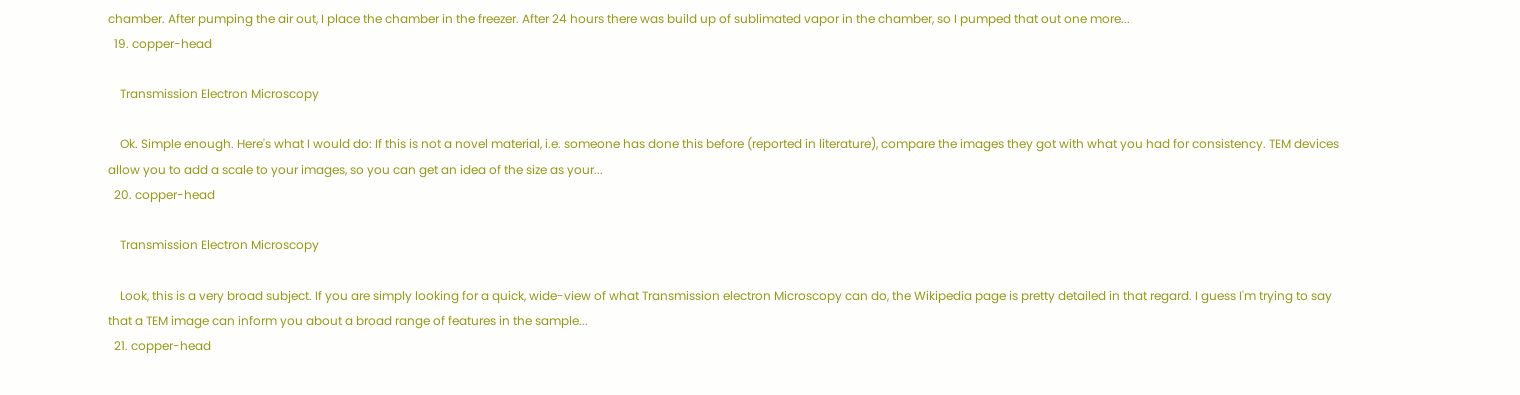chamber. After pumping the air out, I place the chamber in the freezer. After 24 hours there was build up of sublimated vapor in the chamber, so I pumped that out one more...
  19. copper-head

    Transmission Electron Microscopy

    Ok. Simple enough. Here's what I would do: If this is not a novel material, i.e. someone has done this before (reported in literature), compare the images they got with what you had for consistency. TEM devices allow you to add a scale to your images, so you can get an idea of the size as your...
  20. copper-head

    Transmission Electron Microscopy

    Look, this is a very broad subject. If you are simply looking for a quick, wide-view of what Transmission electron Microscopy can do, the Wikipedia page is pretty detailed in that regard. I guess I'm trying to say that a TEM image can inform you about a broad range of features in the sample...
  21. copper-head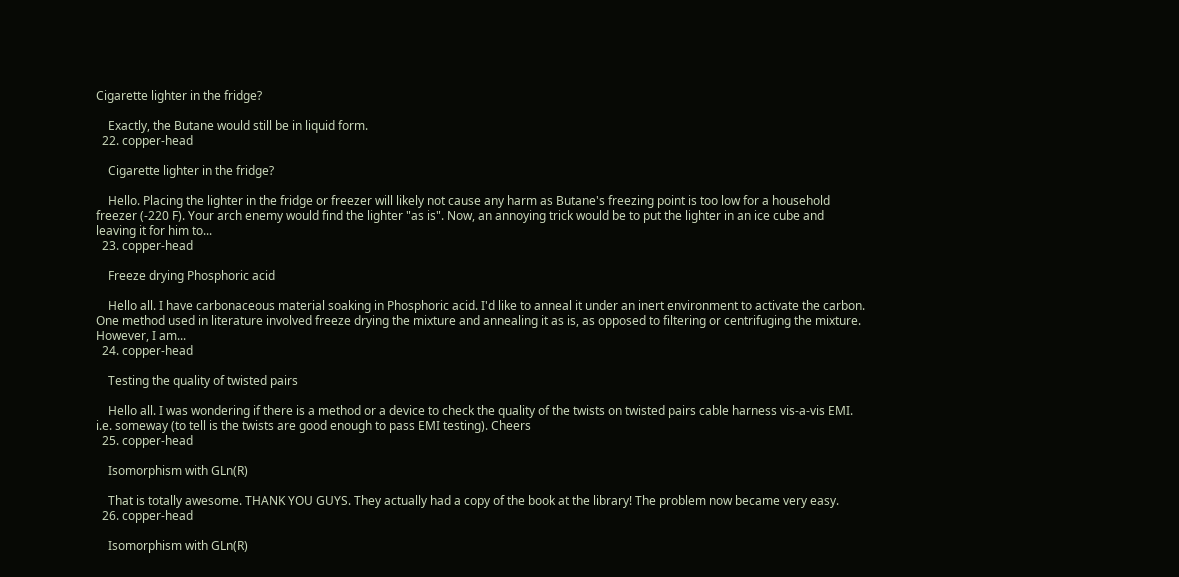Cigarette lighter in the fridge?

    Exactly, the Butane would still be in liquid form.
  22. copper-head

    Cigarette lighter in the fridge?

    Hello. Placing the lighter in the fridge or freezer will likely not cause any harm as Butane's freezing point is too low for a household freezer (-220 F). Your arch enemy would find the lighter "as is". Now, an annoying trick would be to put the lighter in an ice cube and leaving it for him to...
  23. copper-head

    Freeze drying Phosphoric acid

    Hello all. I have carbonaceous material soaking in Phosphoric acid. I'd like to anneal it under an inert environment to activate the carbon. One method used in literature involved freeze drying the mixture and annealing it as is, as opposed to filtering or centrifuging the mixture. However, I am...
  24. copper-head

    Testing the quality of twisted pairs

    Hello all. I was wondering if there is a method or a device to check the quality of the twists on twisted pairs cable harness vis-a-vis EMI. i.e. someway (to tell is the twists are good enough to pass EMI testing). Cheers
  25. copper-head

    Isomorphism with GLn(R)

    That is totally awesome. THANK YOU GUYS. They actually had a copy of the book at the library! The problem now became very easy.
  26. copper-head

    Isomorphism with GLn(R)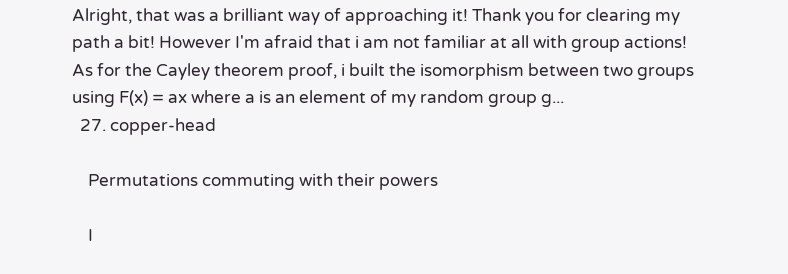Alright, that was a brilliant way of approaching it! Thank you for clearing my path a bit! However I'm afraid that i am not familiar at all with group actions! As for the Cayley theorem proof, i built the isomorphism between two groups using F(x) = ax where a is an element of my random group g...
  27. copper-head

    Permutations commuting with their powers

    I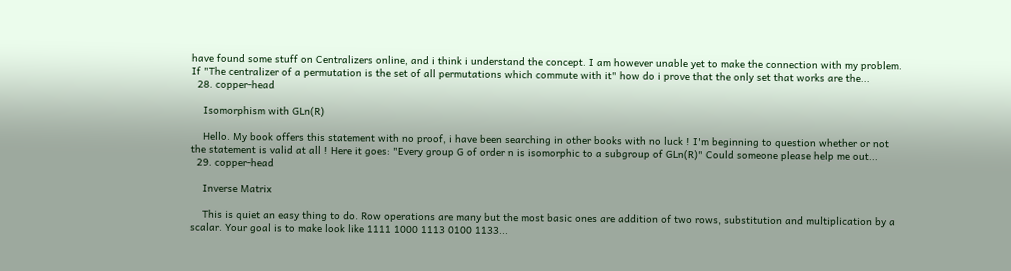have found some stuff on Centralizers online, and i think i understand the concept. I am however unable yet to make the connection with my problem. If "The centralizer of a permutation is the set of all permutations which commute with it" how do i prove that the only set that works are the...
  28. copper-head

    Isomorphism with GLn(R)

    Hello. My book offers this statement with no proof, i have been searching in other books with no luck ! I'm beginning to question whether or not the statement is valid at all ! Here it goes: "Every group G of order n is isomorphic to a subgroup of GLn(R)" Could someone please help me out...
  29. copper-head

    Inverse Matrix

    This is quiet an easy thing to do. Row operations are many but the most basic ones are addition of two rows, substitution and multiplication by a scalar. Your goal is to make look like 1111 1000 1113 0100 1133...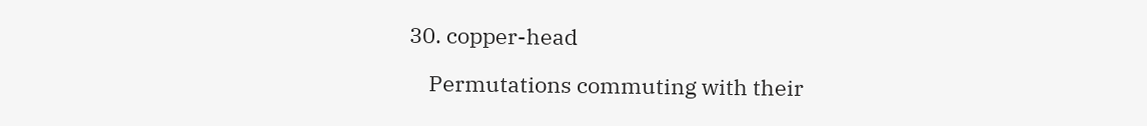30. copper-head

    Permutations commuting with their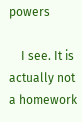powers

    I see. It is actually not a homework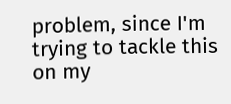problem, since I'm trying to tackle this on my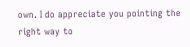own. I do appreciate you pointing the right way to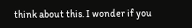think about this. I wonder if you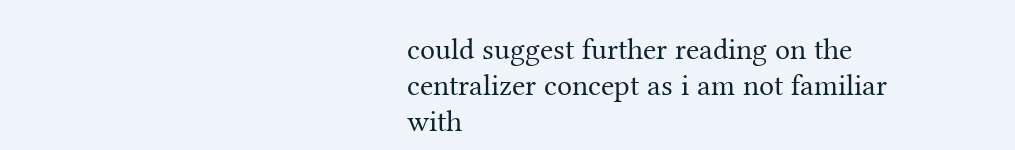could suggest further reading on the centralizer concept as i am not familiar with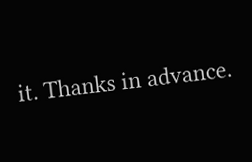it. Thanks in advance.